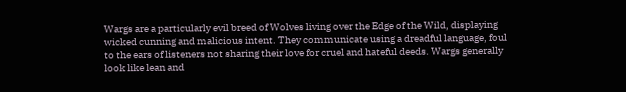Wargs are a particularly evil breed of Wolves living over the Edge of the Wild, displaying wicked cunning and malicious intent. They communicate using a dreadful language, foul to the ears of listeners not sharing their love for cruel and hateful deeds. Wargs generally look like lean and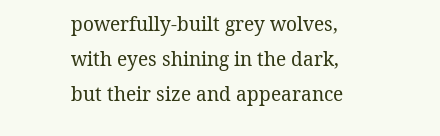powerfully-built grey wolves, with eyes shining in the dark, but their size and appearance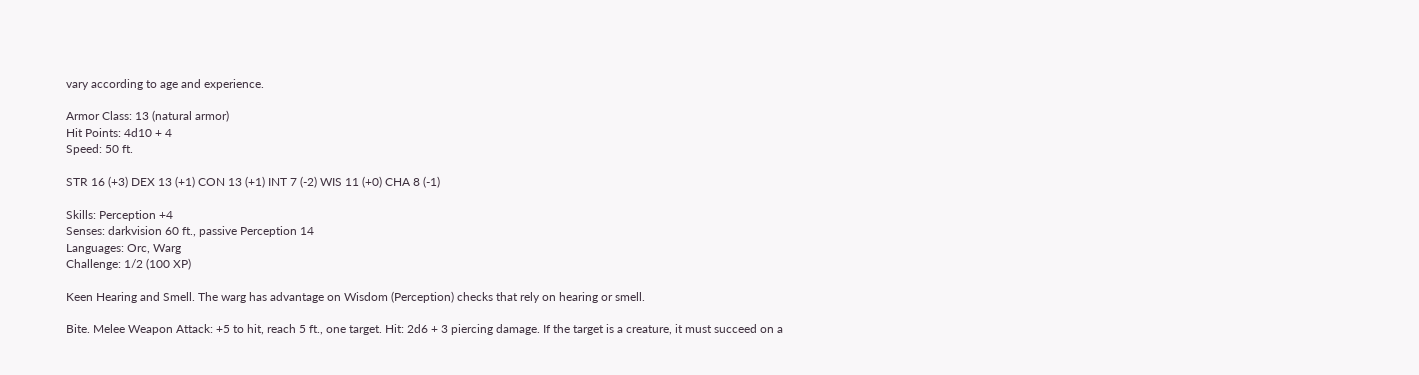vary according to age and experience.

Armor Class: 13 (natural armor)
Hit Points: 4d10 + 4
Speed: 50 ft.

STR 16 (+3) DEX 13 (+1) CON 13 (+1) INT 7 (-2) WIS 11 (+0) CHA 8 (-1)

Skills: Perception +4
Senses: darkvision 60 ft., passive Perception 14
Languages: Orc, Warg
Challenge: 1/2 (100 XP)

Keen Hearing and Smell. The warg has advantage on Wisdom (Perception) checks that rely on hearing or smell.

Bite. Melee Weapon Attack: +5 to hit, reach 5 ft., one target. Hit: 2d6 + 3 piercing damage. If the target is a creature, it must succeed on a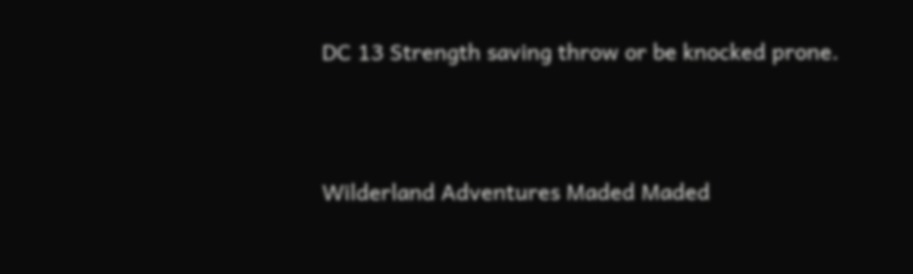DC 13 Strength saving throw or be knocked prone.



Wilderland Adventures Maded Maded